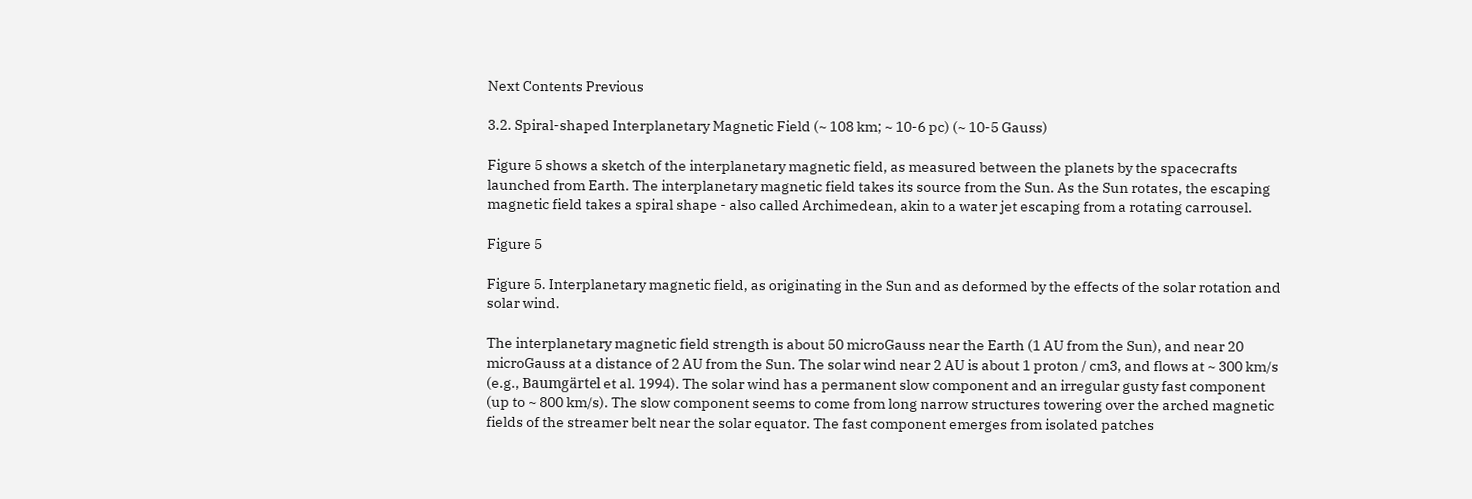Next Contents Previous

3.2. Spiral-shaped Interplanetary Magnetic Field (~ 108 km; ~ 10-6 pc) (~ 10-5 Gauss)

Figure 5 shows a sketch of the interplanetary magnetic field, as measured between the planets by the spacecrafts launched from Earth. The interplanetary magnetic field takes its source from the Sun. As the Sun rotates, the escaping magnetic field takes a spiral shape - also called Archimedean, akin to a water jet escaping from a rotating carrousel.

Figure 5

Figure 5. Interplanetary magnetic field, as originating in the Sun and as deformed by the effects of the solar rotation and solar wind.

The interplanetary magnetic field strength is about 50 microGauss near the Earth (1 AU from the Sun), and near 20 microGauss at a distance of 2 AU from the Sun. The solar wind near 2 AU is about 1 proton / cm3, and flows at ~ 300 km/s (e.g., Baumgärtel et al. 1994). The solar wind has a permanent slow component and an irregular gusty fast component (up to ~ 800 km/s). The slow component seems to come from long narrow structures towering over the arched magnetic fields of the streamer belt near the solar equator. The fast component emerges from isolated patches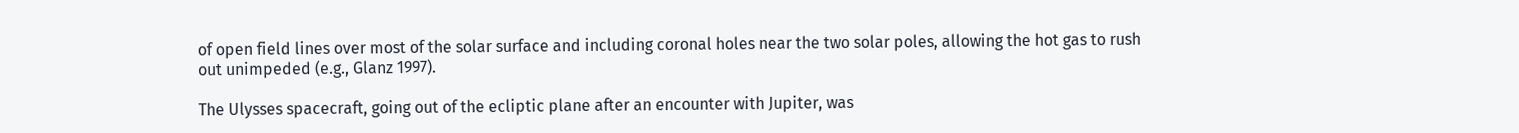of open field lines over most of the solar surface and including coronal holes near the two solar poles, allowing the hot gas to rush out unimpeded (e.g., Glanz 1997).

The Ulysses spacecraft, going out of the ecliptic plane after an encounter with Jupiter, was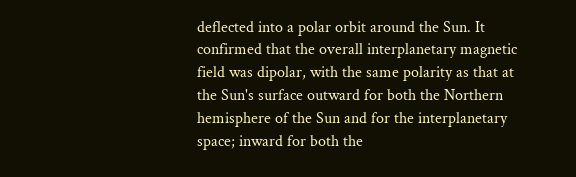deflected into a polar orbit around the Sun. It confirmed that the overall interplanetary magnetic field was dipolar, with the same polarity as that at the Sun's surface outward for both the Northern hemisphere of the Sun and for the interplanetary space; inward for both the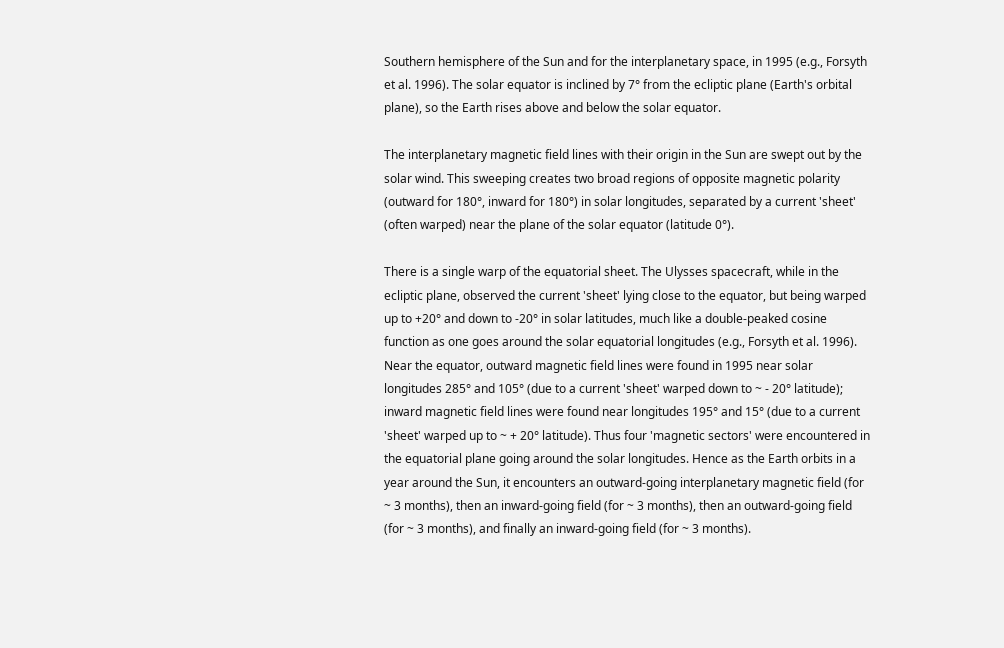Southern hemisphere of the Sun and for the interplanetary space, in 1995 (e.g., Forsyth et al. 1996). The solar equator is inclined by 7° from the ecliptic plane (Earth's orbital plane), so the Earth rises above and below the solar equator.

The interplanetary magnetic field lines with their origin in the Sun are swept out by the solar wind. This sweeping creates two broad regions of opposite magnetic polarity (outward for 180°, inward for 180°) in solar longitudes, separated by a current 'sheet' (often warped) near the plane of the solar equator (latitude 0°).

There is a single warp of the equatorial sheet. The Ulysses spacecraft, while in the ecliptic plane, observed the current 'sheet' lying close to the equator, but being warped up to +20° and down to -20° in solar latitudes, much like a double-peaked cosine function as one goes around the solar equatorial longitudes (e.g., Forsyth et al. 1996). Near the equator, outward magnetic field lines were found in 1995 near solar longitudes 285° and 105° (due to a current 'sheet' warped down to ~ - 20° latitude); inward magnetic field lines were found near longitudes 195° and 15° (due to a current 'sheet' warped up to ~ + 20° latitude). Thus four 'magnetic sectors' were encountered in the equatorial plane going around the solar longitudes. Hence as the Earth orbits in a year around the Sun, it encounters an outward-going interplanetary magnetic field (for ~ 3 months), then an inward-going field (for ~ 3 months), then an outward-going field (for ~ 3 months), and finally an inward-going field (for ~ 3 months).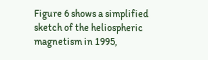Figure 6 shows a simplified sketch of the heliospheric magnetism in 1995,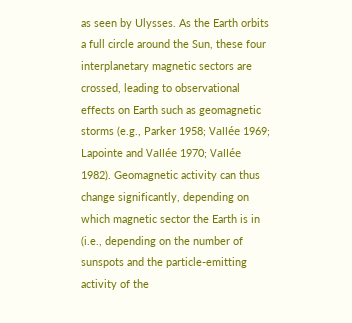as seen by Ulysses. As the Earth orbits a full circle around the Sun, these four interplanetary magnetic sectors are crossed, leading to observational effects on Earth such as geomagnetic storms (e.g., Parker 1958; Vallée 1969; Lapointe and Vallée 1970; Vallée 1982). Geomagnetic activity can thus change significantly, depending on which magnetic sector the Earth is in (i.e., depending on the number of sunspots and the particle-emitting activity of the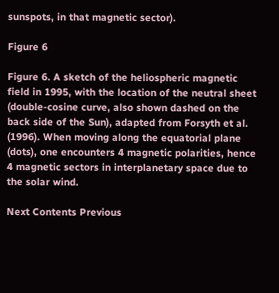sunspots, in that magnetic sector).

Figure 6

Figure 6. A sketch of the heliospheric magnetic field in 1995, with the location of the neutral sheet (double-cosine curve, also shown dashed on the back side of the Sun), adapted from Forsyth et al. (1996). When moving along the equatorial plane (dots), one encounters 4 magnetic polarities, hence 4 magnetic sectors in interplanetary space due to the solar wind.

Next Contents Previous